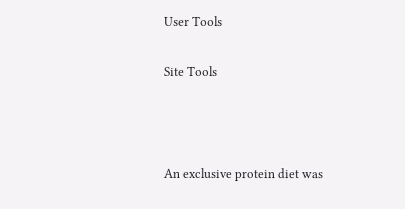User Tools

Site Tools



An exclusive protein diet was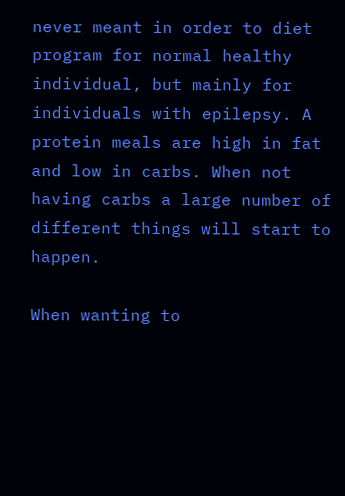never meant in order to diet program for normal healthy individual, but mainly for individuals with epilepsy. A protein meals are high in fat and low in carbs. When not having carbs a large number of different things will start to happen.

When wanting to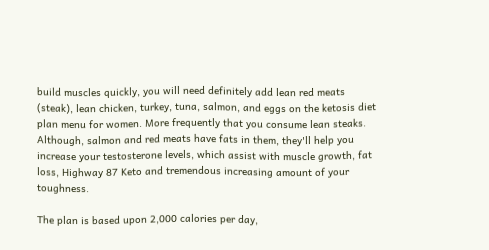build muscles quickly, you will need definitely add lean red meats (steak), lean chicken, turkey, tuna, salmon, and eggs on the ketosis diet plan menu for women. More frequently that you consume lean steaks. Although, salmon and red meats have fats in them, they'll help you increase your testosterone levels, which assist with muscle growth, fat loss, Highway 87 Keto and tremendous increasing amount of your toughness.

The plan is based upon 2,000 calories per day,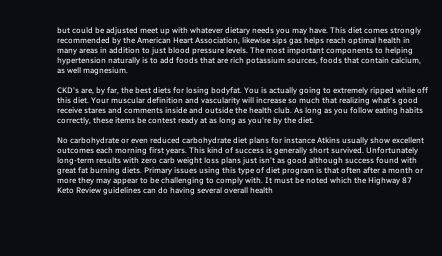but could be adjusted meet up with whatever dietary needs you may have. This diet comes strongly recommended by the American Heart Association, likewise sips gas helps reach optimal health in many areas in addition to just blood pressure levels. The most important components to helping hypertension naturally is to add foods that are rich potassium sources, foods that contain calcium, as well magnesium.

CKD's are, by far, the best diets for losing bodyfat. You is actually going to extremely ripped while off this diet. Your muscular definition and vascularity will increase so much that realizing what's good receive stares and comments inside and outside the health club. As long as you follow eating habits correctly, these items be contest ready at as long as you're by the diet.

No carbohydrate or even reduced carbohydrate diet plans for instance Atkins usually show excellent outcomes each morning first years. This kind of success is generally short survived. Unfortunately long-term results with zero carb weight loss plans just isn't as good although success found with great fat burning diets. Primary issues using this type of diet program is that often after a month or more they may appear to be challenging to comply with. It must be noted which the Highway 87 Keto Review guidelines can do having several overall health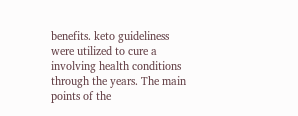benefits. keto guideliness were utilized to cure a involving health conditions through the years. The main points of the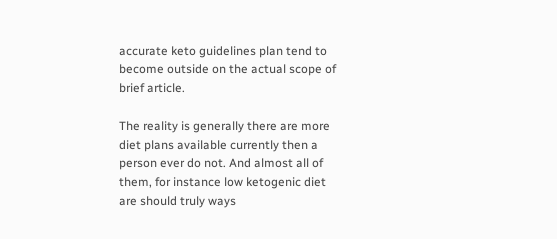accurate keto guidelines plan tend to become outside on the actual scope of brief article.

The reality is generally there are more diet plans available currently then a person ever do not. And almost all of them, for instance low ketogenic diet are should truly ways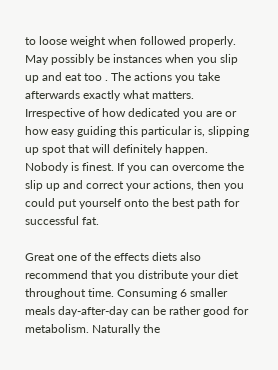to loose weight when followed properly. May possibly be instances when you slip up and eat too . The actions you take afterwards exactly what matters. Irrespective of how dedicated you are or how easy guiding this particular is, slipping up spot that will definitely happen. Nobody is finest. If you can overcome the slip up and correct your actions, then you could put yourself onto the best path for successful fat.

Great one of the effects diets also recommend that you distribute your diet throughout time. Consuming 6 smaller meals day-after-day can be rather good for metabolism. Naturally the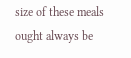size of these meals ought always be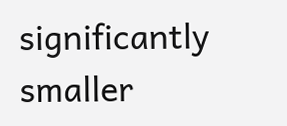significantly smaller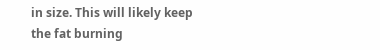in size. This will likely keep the fat burning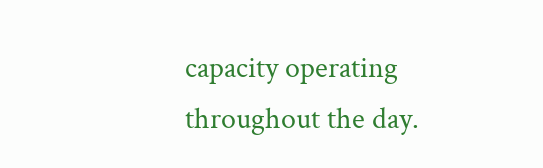capacity operating throughout the day.